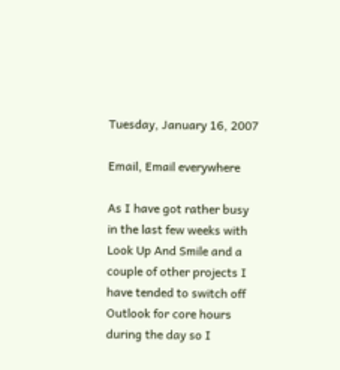Tuesday, January 16, 2007

Email, Email everywhere

As I have got rather busy in the last few weeks with Look Up And Smile and a couple of other projects I have tended to switch off Outlook for core hours during the day so I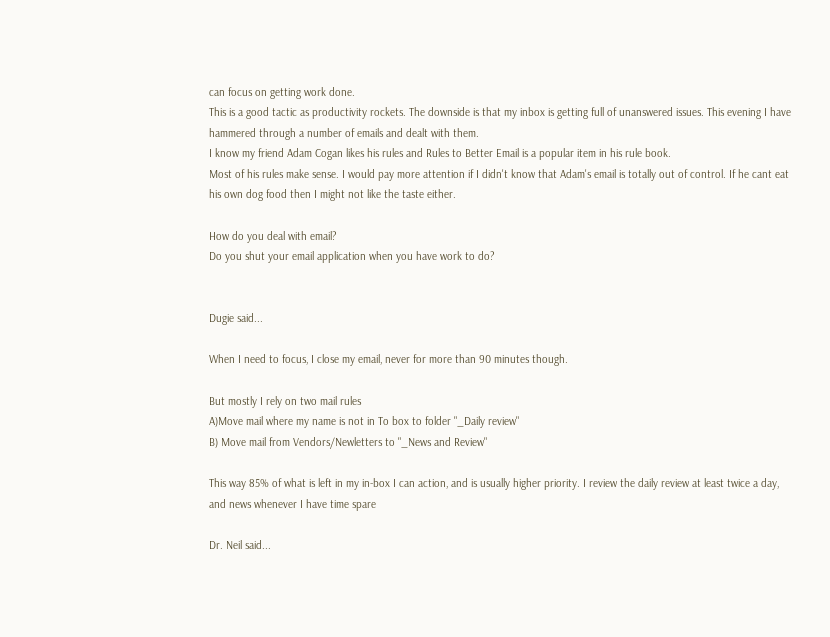can focus on getting work done.
This is a good tactic as productivity rockets. The downside is that my inbox is getting full of unanswered issues. This evening I have hammered through a number of emails and dealt with them.
I know my friend Adam Cogan likes his rules and Rules to Better Email is a popular item in his rule book.
Most of his rules make sense. I would pay more attention if I didn't know that Adam's email is totally out of control. If he cant eat his own dog food then I might not like the taste either.

How do you deal with email?
Do you shut your email application when you have work to do?


Dugie said...

When I need to focus, I close my email, never for more than 90 minutes though.

But mostly I rely on two mail rules
A)Move mail where my name is not in To box to folder "_Daily review"
B) Move mail from Vendors/Newletters to "_News and Review"

This way 85% of what is left in my in-box I can action, and is usually higher priority. I review the daily review at least twice a day, and news whenever I have time spare

Dr. Neil said...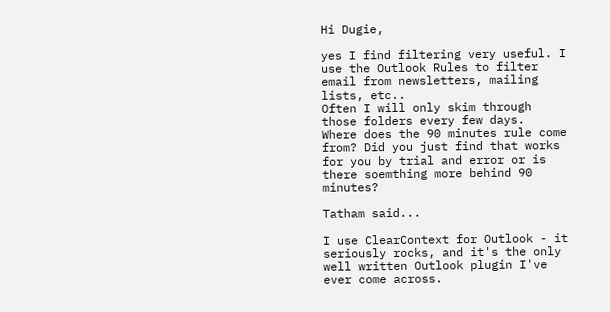Hi Dugie,

yes I find filtering very useful. I use the Outlook Rules to filter email from newsletters, mailing lists, etc..
Often I will only skim through those folders every few days.
Where does the 90 minutes rule come from? Did you just find that works for you by trial and error or is there soemthing more behind 90 minutes?

Tatham said...

I use ClearContext for Outlook - it seriously rocks, and it's the only well written Outlook plugin I've ever come across.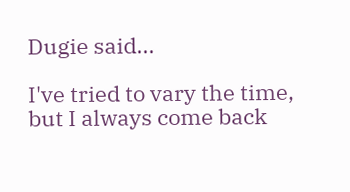Dugie said...

I've tried to vary the time, but I always come back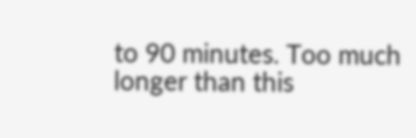to 90 minutes. Too much longer than this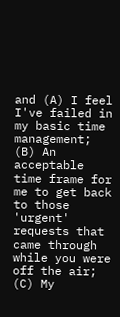and (A) I feel I've failed in my basic time management; (B) An acceptable time frame for me to get back to those 'urgent' requests that came through while you were off the air; (C) My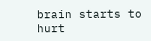brain starts to hurt